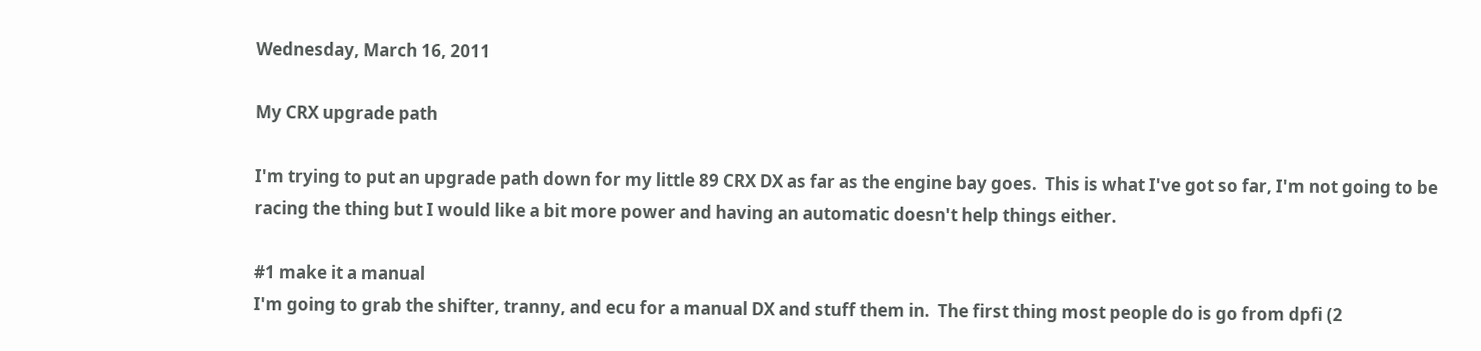Wednesday, March 16, 2011

My CRX upgrade path

I'm trying to put an upgrade path down for my little 89 CRX DX as far as the engine bay goes.  This is what I've got so far, I'm not going to be racing the thing but I would like a bit more power and having an automatic doesn't help things either.

#1 make it a manual
I'm going to grab the shifter, tranny, and ecu for a manual DX and stuff them in.  The first thing most people do is go from dpfi (2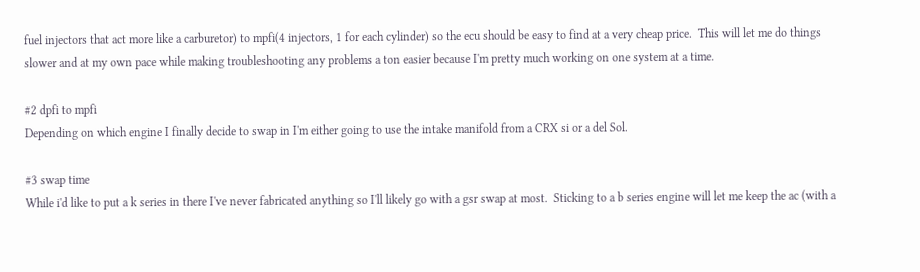fuel injectors that act more like a carburetor) to mpfi(4 injectors, 1 for each cylinder) so the ecu should be easy to find at a very cheap price.  This will let me do things slower and at my own pace while making troubleshooting any problems a ton easier because I'm pretty much working on one system at a time.

#2 dpfi to mpfi
Depending on which engine I finally decide to swap in I'm either going to use the intake manifold from a CRX si or a del Sol.

#3 swap time
While i'd like to put a k series in there I've never fabricated anything so I'll likely go with a gsr swap at most.  Sticking to a b series engine will let me keep the ac (with a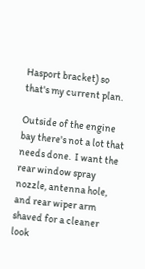Hasport bracket) so that's my current plan.

Outside of the engine bay there's not a lot that needs done.  I want the rear window spray nozzle, antenna hole, and rear wiper arm shaved for a cleaner look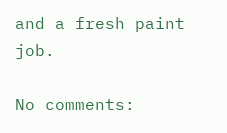and a fresh paint job.

No comments: